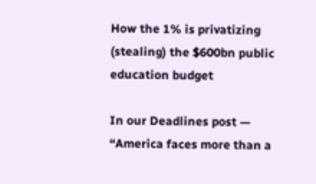How the 1% is privatizing (stealing) the $600bn public education budget

In our Deadlines post — “America faces more than a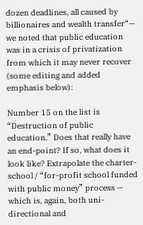dozen deadlines, all caused by billionaires and wealth transfer“— we noted that public education was in a crisis of privatization from which it may never recover (some editing and added emphasis below):

Number 15 on the list is “Destruction of public education.” Does that really have an end-point? If so, what does it look like? Extrapolate the charter-school / “for-profit school funded with public money” process — which is, again, both uni-directional and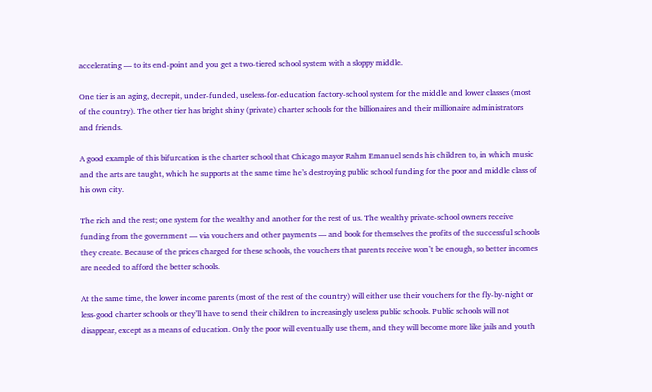accelerating — to its end-point and you get a two-tiered school system with a sloppy middle.

One tier is an aging, decrepit, under-funded, useless-for-education factory-school system for the middle and lower classes (most of the country). The other tier has bright shiny (private) charter schools for the billionaires and their millionaire administrators and friends.

A good example of this bifurcation is the charter school that Chicago mayor Rahm Emanuel sends his children to, in which music and the arts are taught, which he supports at the same time he’s destroying public school funding for the poor and middle class of his own city.

The rich and the rest; one system for the wealthy and another for the rest of us. The wealthy private-school owners receive funding from the government — via vouchers and other payments — and book for themselves the profits of the successful schools they create. Because of the prices charged for these schools, the vouchers that parents receive won’t be enough, so better incomes are needed to afford the better schools.

At the same time, the lower income parents (most of the rest of the country) will either use their vouchers for the fly-by-night or less-good charter schools or they’ll have to send their children to increasingly useless public schools. Public schools will not disappear, except as a means of education. Only the poor will eventually use them, and they will become more like jails and youth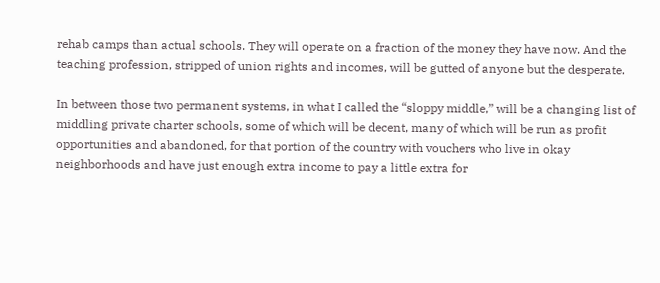rehab camps than actual schools. They will operate on a fraction of the money they have now. And the teaching profession, stripped of union rights and incomes, will be gutted of anyone but the desperate.

In between those two permanent systems, in what I called the “sloppy middle,” will be a changing list of middling private charter schools, some of which will be decent, many of which will be run as profit opportunities and abandoned, for that portion of the country with vouchers who live in okay neighborhoods and have just enough extra income to pay a little extra for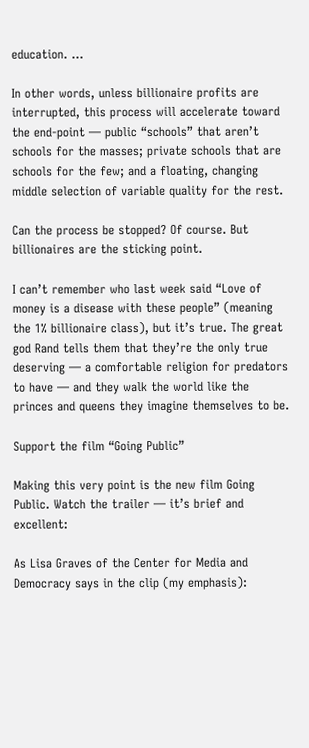education. …

In other words, unless billionaire profits are interrupted, this process will accelerate toward the end-point — public “schools” that aren’t schools for the masses; private schools that are schools for the few; and a floating, changing middle selection of variable quality for the rest.

Can the process be stopped? Of course. But billionaires are the sticking point.

I can’t remember who last week said “Love of money is a disease with these people” (meaning the 1% billionaire class), but it’s true. The great god Rand tells them that they’re the only true deserving — a comfortable religion for predators to have — and they walk the world like the princes and queens they imagine themselves to be.

Support the film “Going Public”

Making this very point is the new film Going Public. Watch the trailer — it’s brief and excellent:

As Lisa Graves of the Center for Media and Democracy says in the clip (my emphasis):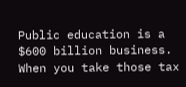Public education is a $600 billion business. When you take those tax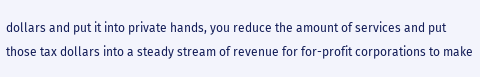dollars and put it into private hands, you reduce the amount of services and put those tax dollars into a steady stream of revenue for for-profit corporations to make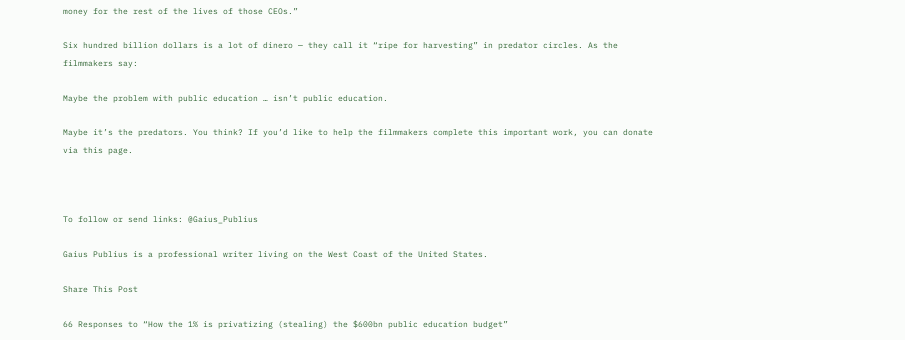money for the rest of the lives of those CEOs.”

Six hundred billion dollars is a lot of dinero — they call it “ripe for harvesting” in predator circles. As the filmmakers say:

Maybe the problem with public education … isn’t public education.

Maybe it’s the predators. You think? If you’d like to help the filmmakers complete this important work, you can donate via this page.



To follow or send links: @Gaius_Publius

Gaius Publius is a professional writer living on the West Coast of the United States.

Share This Post

66 Responses to “How the 1% is privatizing (stealing) the $600bn public education budget”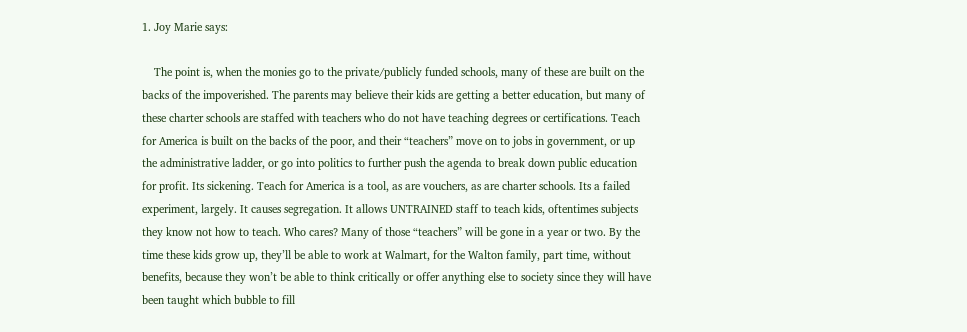1. Joy Marie says:

    The point is, when the monies go to the private/publicly funded schools, many of these are built on the backs of the impoverished. The parents may believe their kids are getting a better education, but many of these charter schools are staffed with teachers who do not have teaching degrees or certifications. Teach for America is built on the backs of the poor, and their “teachers” move on to jobs in government, or up the administrative ladder, or go into politics to further push the agenda to break down public education for profit. Its sickening. Teach for America is a tool, as are vouchers, as are charter schools. Its a failed experiment, largely. It causes segregation. It allows UNTRAINED staff to teach kids, oftentimes subjects they know not how to teach. Who cares? Many of those “teachers” will be gone in a year or two. By the time these kids grow up, they’ll be able to work at Walmart, for the Walton family, part time, without benefits, because they won’t be able to think critically or offer anything else to society since they will have been taught which bubble to fill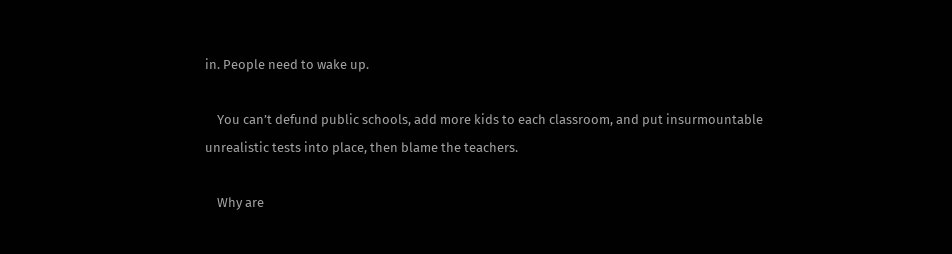in. People need to wake up.

    You can’t defund public schools, add more kids to each classroom, and put insurmountable unrealistic tests into place, then blame the teachers.

    Why are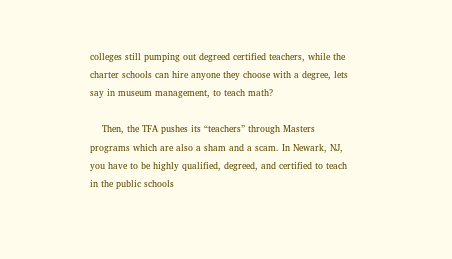colleges still pumping out degreed certified teachers, while the charter schools can hire anyone they choose with a degree, lets say in museum management, to teach math?

    Then, the TFA pushes its “teachers” through Masters programs which are also a sham and a scam. In Newark, NJ, you have to be highly qualified, degreed, and certified to teach in the public schools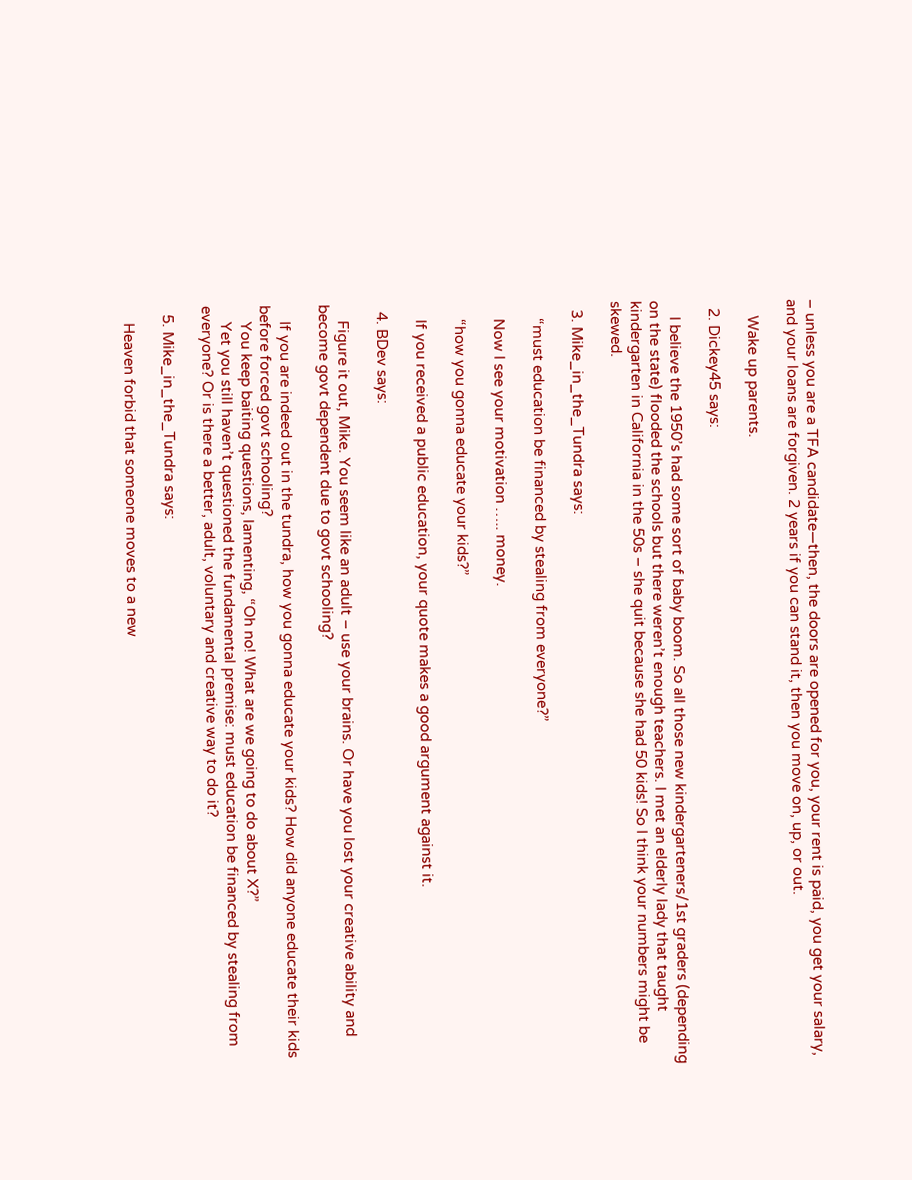– unless you are a TFA candidate—then, the doors are opened for you, your rent is paid, you get your salary, and your loans are forgiven. 2 years if you can stand it, then you move on, up, or out.

    Wake up parents.

  2. Dickey45 says:

    I believe the 1950’s had some sort of baby boom. So all those new kindergarteners/1st graders (depending on the state) flooded the schools but there weren’t enough teachers. I met an elderly lady that taught kindergarten in California in the 50s – she quit because she had 50 kids! So I think your numbers might be skewed.

  3. Mike_in_the_Tundra says:

    “must education be financed by stealing from everyone?”

    Now I see your motivation ….. money.

    “how you gonna educate your kids?”

    If you received a public education, your quote makes a good argument against it.

  4. BDev says:

    Figure it out, Mike. You seem like an adult – use your brains. Or have you lost your creative ability and become govt dependent due to govt schooling?

    If you are indeed out in the tundra, how you gonna educate your kids? How did anyone educate their kids before forced govt schooling?
    You keep baiting questions, lamenting, “Oh no! What are we going to do about X?”
    Yet you still haven’t questioned the fundamental premise: must education be financed by stealing from everyone? Or is there a better, adult, voluntary and creative way to do it?

  5. Mike_in_the_Tundra says:

    Heaven forbid that someone moves to a new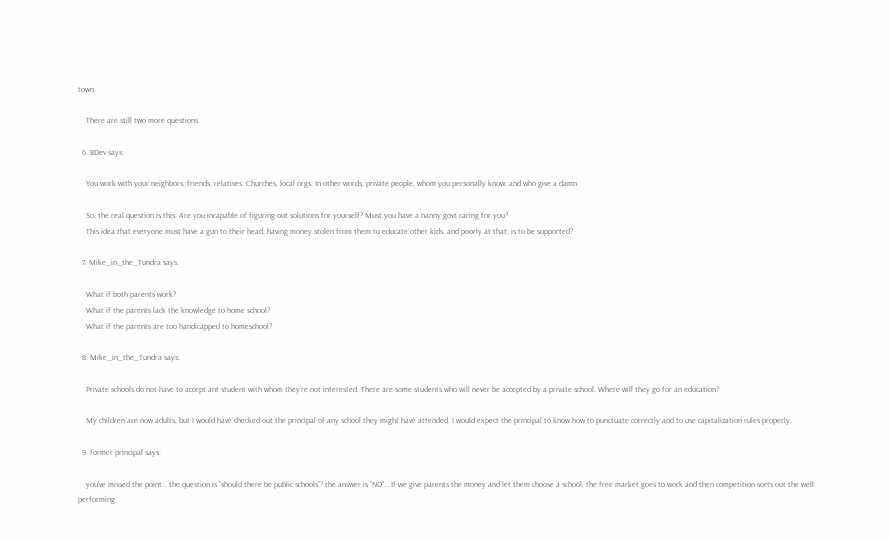town.

    There are still two more questions.

  6. BDev says:

    You work with your neighbors, friends, relatives. Churches, local orgs. In other words, private people, whom you personally know, and who give a damn.

    So, the real question is this: Are you incapable of figuring out solutions for yourself? Must you have a nanny govt caring for you?
    This idea that everyone must have a gun to their head, having money stolen from them to educate other kids, and poorly at that, is to be supported?

  7. Mike_in_the_Tundra says:

    What if both parents work?
    What if the parents lack the knowledge to home school?
    What if the parents are too handicapped to homeschool?

  8. Mike_in_the_Tundra says:

    Private schools do not have to accept ant student with whom they’re not interested. There are some students who will never be accepted by a private school. Where will they go for an education?

    My children are now adults, but I would have checked out the principal of any school they might have attended. I would expect the principal to know how to punctuate correctly and to use capitalization rules properly.

  9. former principal says:

    you’ve missed the point… the question is “should there be public schools”? the answer is “NO”… If we give parents the money and let them choose a school, the free market goes to work and then competition sorts out the well performing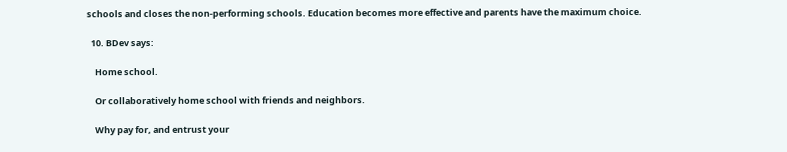schools and closes the non-performing schools. Education becomes more effective and parents have the maximum choice.

  10. BDev says:

    Home school.

    Or collaboratively home school with friends and neighbors.

    Why pay for, and entrust your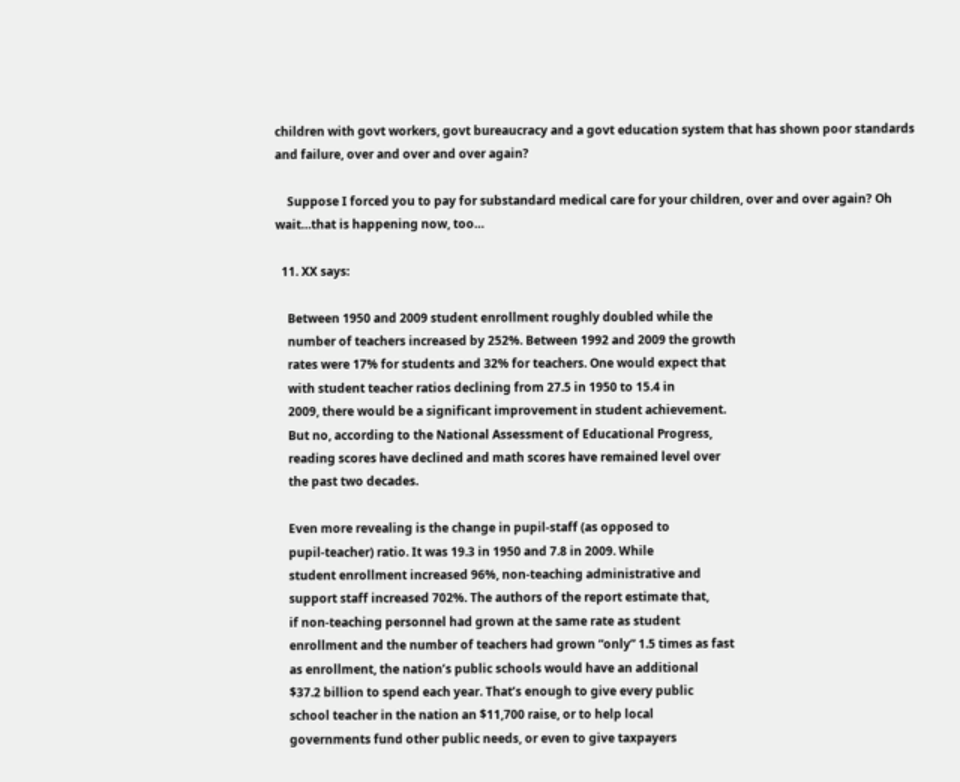children with govt workers, govt bureaucracy and a govt education system that has shown poor standards and failure, over and over and over again?

    Suppose I forced you to pay for substandard medical care for your children, over and over again? Oh wait…that is happening now, too…

  11. XX says:

    Between 1950 and 2009 student enrollment roughly doubled while the
    number of teachers increased by 252%. Between 1992 and 2009 the growth
    rates were 17% for students and 32% for teachers. One would expect that
    with student teacher ratios declining from 27.5 in 1950 to 15.4 in
    2009, there would be a significant improvement in student achievement.
    But no, according to the National Assessment of Educational Progress,
    reading scores have declined and math scores have remained level over
    the past two decades.

    Even more revealing is the change in pupil-staff (as opposed to
    pupil-teacher) ratio. It was 19.3 in 1950 and 7.8 in 2009. While
    student enrollment increased 96%, non-teaching administrative and
    support staff increased 702%. The authors of the report estimate that,
    if non-teaching personnel had grown at the same rate as student
    enrollment and the number of teachers had grown “only” 1.5 times as fast
    as enrollment, the nation’s public schools would have an additional
    $37.2 billion to spend each year. That’s enough to give every public
    school teacher in the nation an $11,700 raise, or to help local
    governments fund other public needs, or even to give taxpayers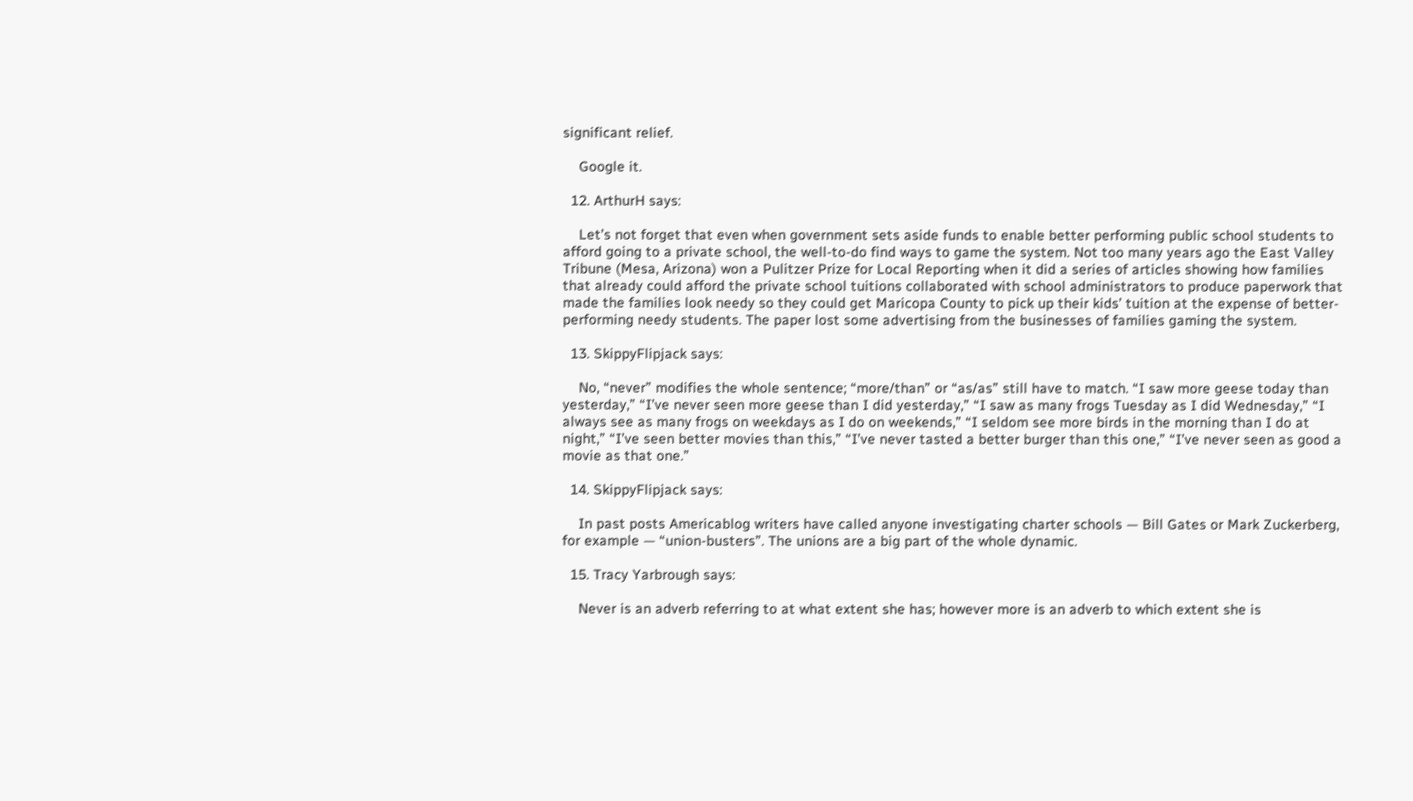significant relief.

    Google it.

  12. ArthurH says:

    Let’s not forget that even when government sets aside funds to enable better performing public school students to afford going to a private school, the well-to-do find ways to game the system. Not too many years ago the East Valley Tribune (Mesa, Arizona) won a Pulitzer Prize for Local Reporting when it did a series of articles showing how families that already could afford the private school tuitions collaborated with school administrators to produce paperwork that made the families look needy so they could get Maricopa County to pick up their kids’ tuition at the expense of better-performing needy students. The paper lost some advertising from the businesses of families gaming the system.

  13. SkippyFlipjack says:

    No, “never” modifies the whole sentence; “more/than” or “as/as” still have to match. “I saw more geese today than yesterday,” “I’ve never seen more geese than I did yesterday,” “I saw as many frogs Tuesday as I did Wednesday,” “I always see as many frogs on weekdays as I do on weekends,” “I seldom see more birds in the morning than I do at night,” “I’ve seen better movies than this,” “I’ve never tasted a better burger than this one,” “I’ve never seen as good a movie as that one.”

  14. SkippyFlipjack says:

    In past posts Americablog writers have called anyone investigating charter schools — Bill Gates or Mark Zuckerberg, for example — “union-busters”. The unions are a big part of the whole dynamic.

  15. Tracy Yarbrough says:

    Never is an adverb referring to at what extent she has; however more is an adverb to which extent she is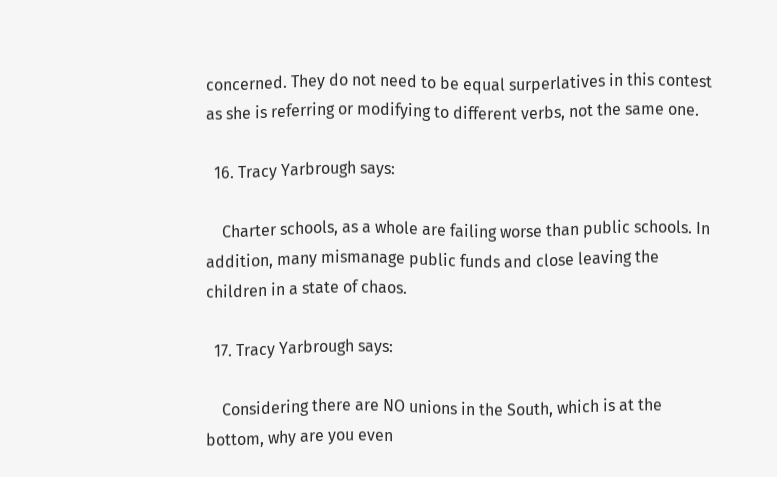concerned. They do not need to be equal surperlatives in this contest as she is referring or modifying to different verbs, not the same one.

  16. Tracy Yarbrough says:

    Charter schools, as a whole are failing worse than public schools. In addition, many mismanage public funds and close leaving the children in a state of chaos.

  17. Tracy Yarbrough says:

    Considering there are NO unions in the South, which is at the bottom, why are you even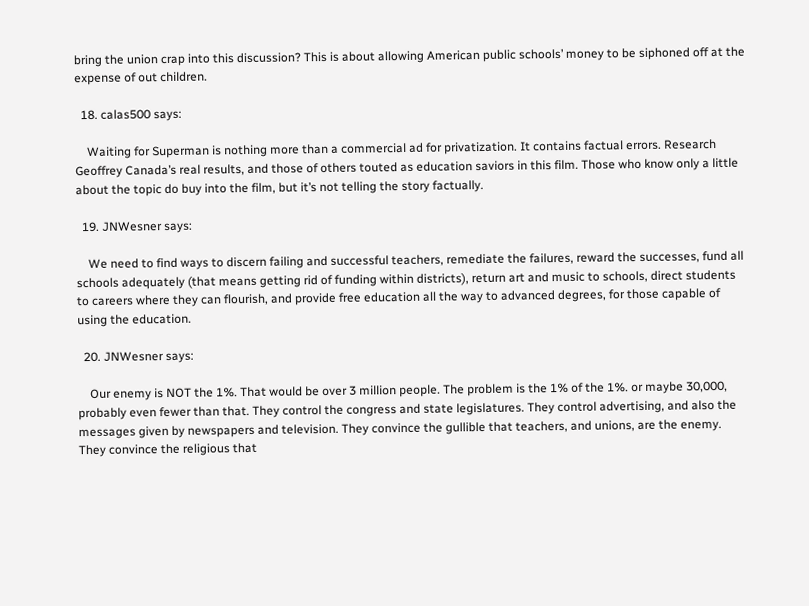bring the union crap into this discussion? This is about allowing American public schools’ money to be siphoned off at the expense of out children.

  18. calas500 says:

    Waiting for Superman is nothing more than a commercial ad for privatization. It contains factual errors. Research Geoffrey Canada’s real results, and those of others touted as education saviors in this film. Those who know only a little about the topic do buy into the film, but it’s not telling the story factually.

  19. JNWesner says:

    We need to find ways to discern failing and successful teachers, remediate the failures, reward the successes, fund all schools adequately (that means getting rid of funding within districts), return art and music to schools, direct students to careers where they can flourish, and provide free education all the way to advanced degrees, for those capable of using the education.

  20. JNWesner says:

    Our enemy is NOT the 1%. That would be over 3 million people. The problem is the 1% of the 1%. or maybe 30,000, probably even fewer than that. They control the congress and state legislatures. They control advertising, and also the messages given by newspapers and television. They convince the gullible that teachers, and unions, are the enemy. They convince the religious that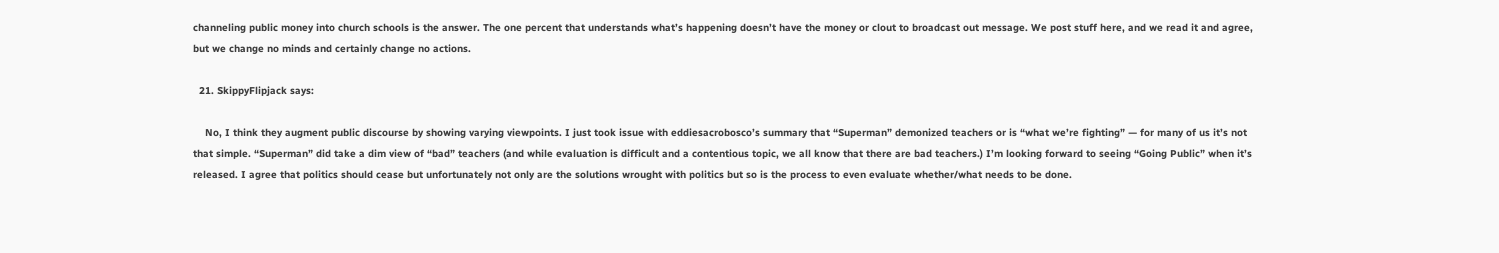channeling public money into church schools is the answer. The one percent that understands what’s happening doesn’t have the money or clout to broadcast out message. We post stuff here, and we read it and agree, but we change no minds and certainly change no actions.

  21. SkippyFlipjack says:

    No, I think they augment public discourse by showing varying viewpoints. I just took issue with eddiesacrobosco’s summary that “Superman” demonized teachers or is “what we’re fighting” — for many of us it’s not that simple. “Superman” did take a dim view of “bad” teachers (and while evaluation is difficult and a contentious topic, we all know that there are bad teachers.) I’m looking forward to seeing “Going Public” when it’s released. I agree that politics should cease but unfortunately not only are the solutions wrought with politics but so is the process to even evaluate whether/what needs to be done.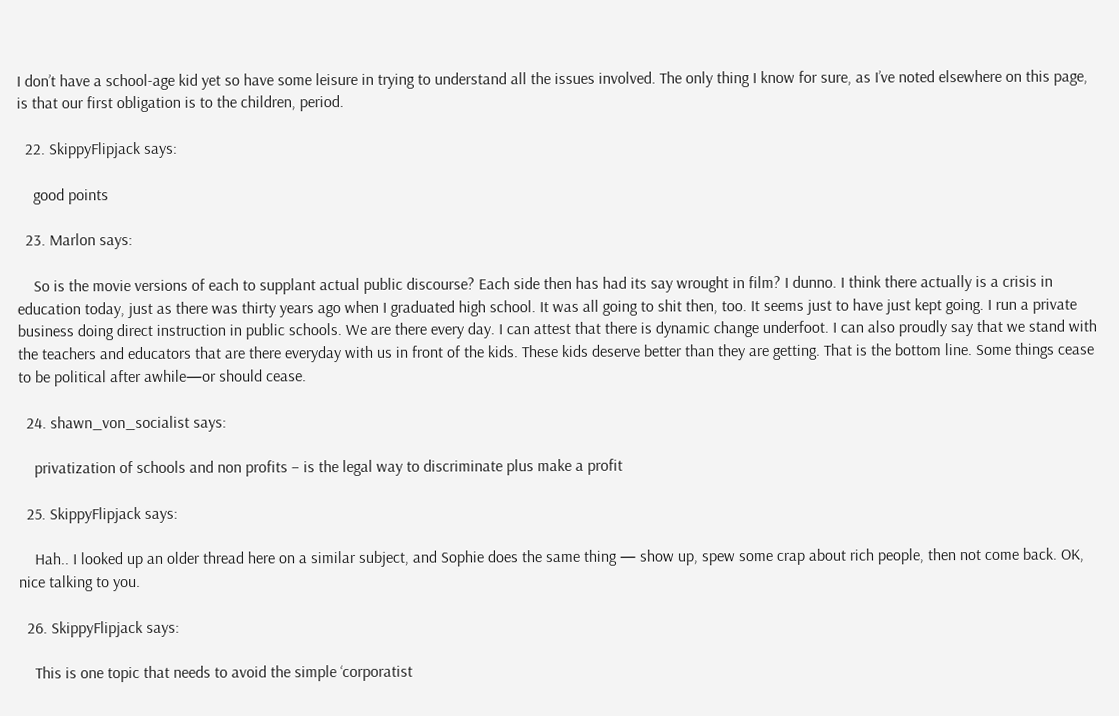I don’t have a school-age kid yet so have some leisure in trying to understand all the issues involved. The only thing I know for sure, as I’ve noted elsewhere on this page, is that our first obligation is to the children, period.

  22. SkippyFlipjack says:

    good points

  23. Marlon says:

    So is the movie versions of each to supplant actual public discourse? Each side then has had its say wrought in film? I dunno. I think there actually is a crisis in education today, just as there was thirty years ago when I graduated high school. It was all going to shit then, too. It seems just to have just kept going. I run a private business doing direct instruction in public schools. We are there every day. I can attest that there is dynamic change underfoot. I can also proudly say that we stand with the teachers and educators that are there everyday with us in front of the kids. These kids deserve better than they are getting. That is the bottom line. Some things cease to be political after awhile—or should cease.

  24. shawn_von_socialist says:

    privatization of schools and non profits – is the legal way to discriminate plus make a profit

  25. SkippyFlipjack says:

    Hah.. I looked up an older thread here on a similar subject, and Sophie does the same thing — show up, spew some crap about rich people, then not come back. OK, nice talking to you.

  26. SkippyFlipjack says:

    This is one topic that needs to avoid the simple ‘corporatist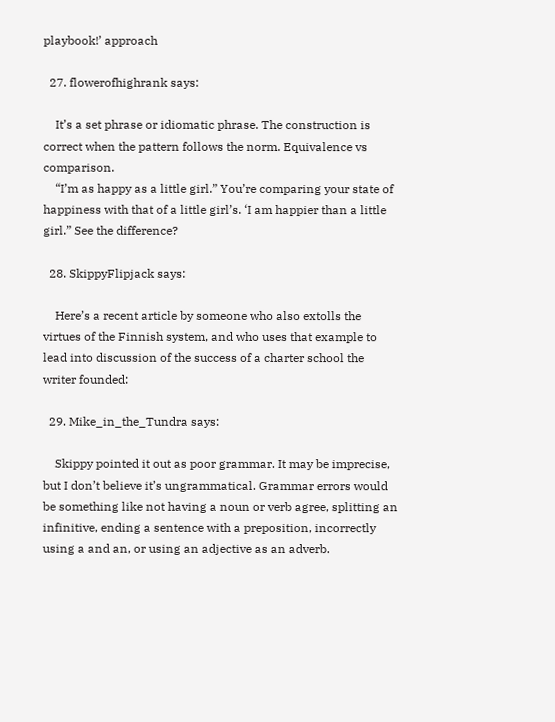playbook!’ approach

  27. flowerofhighrank says:

    It’s a set phrase or idiomatic phrase. The construction is correct when the pattern follows the norm. Equivalence vs comparison.
    “I’m as happy as a little girl.” You’re comparing your state of happiness with that of a little girl’s. ‘I am happier than a little girl.” See the difference?

  28. SkippyFlipjack says:

    Here’s a recent article by someone who also extolls the virtues of the Finnish system, and who uses that example to lead into discussion of the success of a charter school the writer founded:

  29. Mike_in_the_Tundra says:

    Skippy pointed it out as poor grammar. It may be imprecise, but I don’t believe it’s ungrammatical. Grammar errors would be something like not having a noun or verb agree, splitting an infinitive, ending a sentence with a preposition, incorrectly using a and an, or using an adjective as an adverb.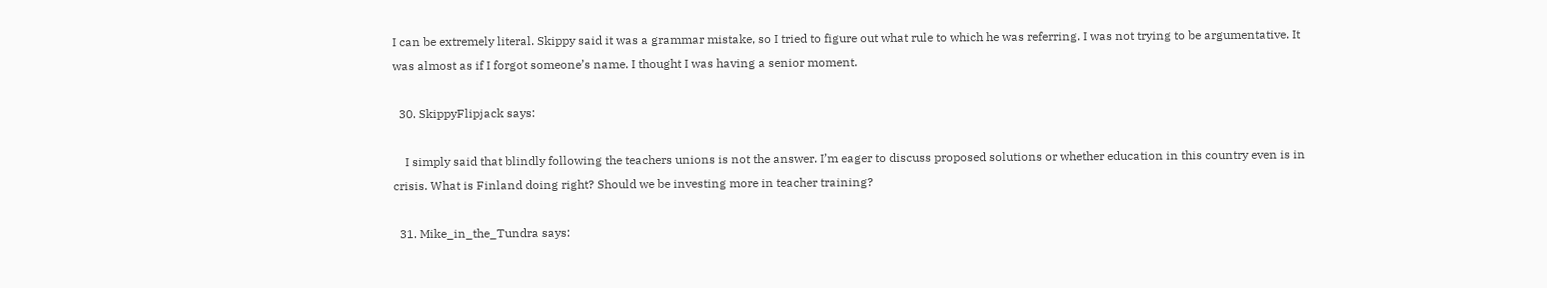I can be extremely literal. Skippy said it was a grammar mistake, so I tried to figure out what rule to which he was referring. I was not trying to be argumentative. It was almost as if I forgot someone’s name. I thought I was having a senior moment.

  30. SkippyFlipjack says:

    I simply said that blindly following the teachers unions is not the answer. I’m eager to discuss proposed solutions or whether education in this country even is in crisis. What is Finland doing right? Should we be investing more in teacher training?

  31. Mike_in_the_Tundra says: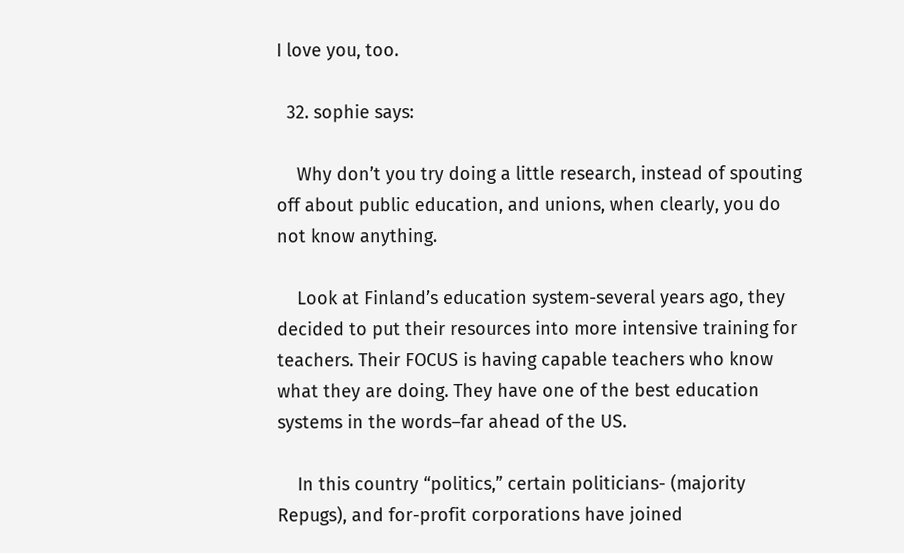I love you, too.

  32. sophie says:

    Why don’t you try doing a little research, instead of spouting off about public education, and unions, when clearly, you do not know anything.

    Look at Finland’s education system-several years ago, they decided to put their resources into more intensive training for teachers. Their FOCUS is having capable teachers who know what they are doing. They have one of the best education systems in the words–far ahead of the US.

    In this country “politics,” certain politicians- (majority Repugs), and for-profit corporations have joined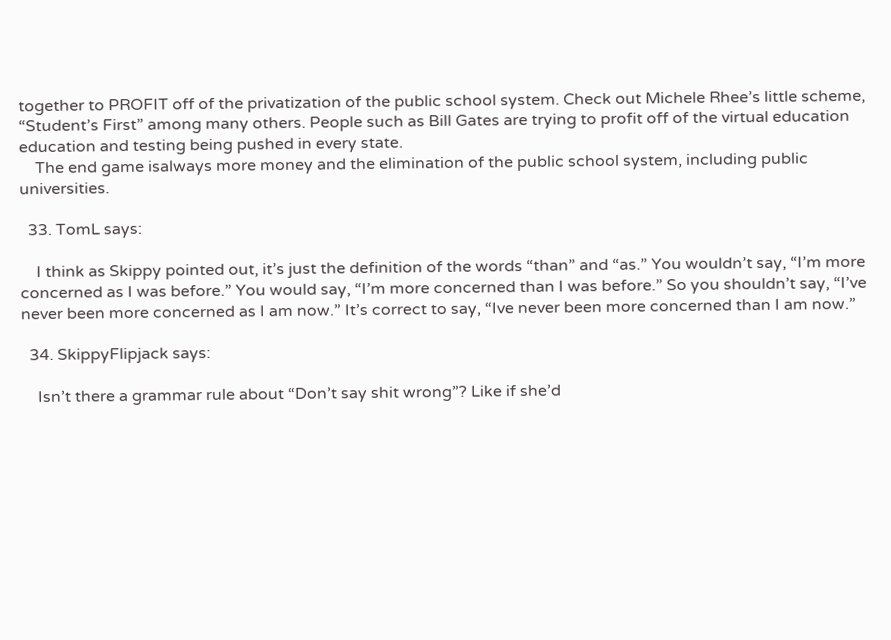together to PROFIT off of the privatization of the public school system. Check out Michele Rhee’s little scheme, “Student’s First” among many others. People such as Bill Gates are trying to profit off of the virtual education education and testing being pushed in every state.
    The end game isalways more money and the elimination of the public school system, including public universities.

  33. TomL says:

    I think as Skippy pointed out, it’s just the definition of the words “than” and “as.” You wouldn’t say, “I’m more concerned as I was before.” You would say, “I’m more concerned than I was before.” So you shouldn’t say, “I’ve never been more concerned as I am now.” It’s correct to say, “Ive never been more concerned than I am now.”

  34. SkippyFlipjack says:

    Isn’t there a grammar rule about “Don’t say shit wrong”? Like if she’d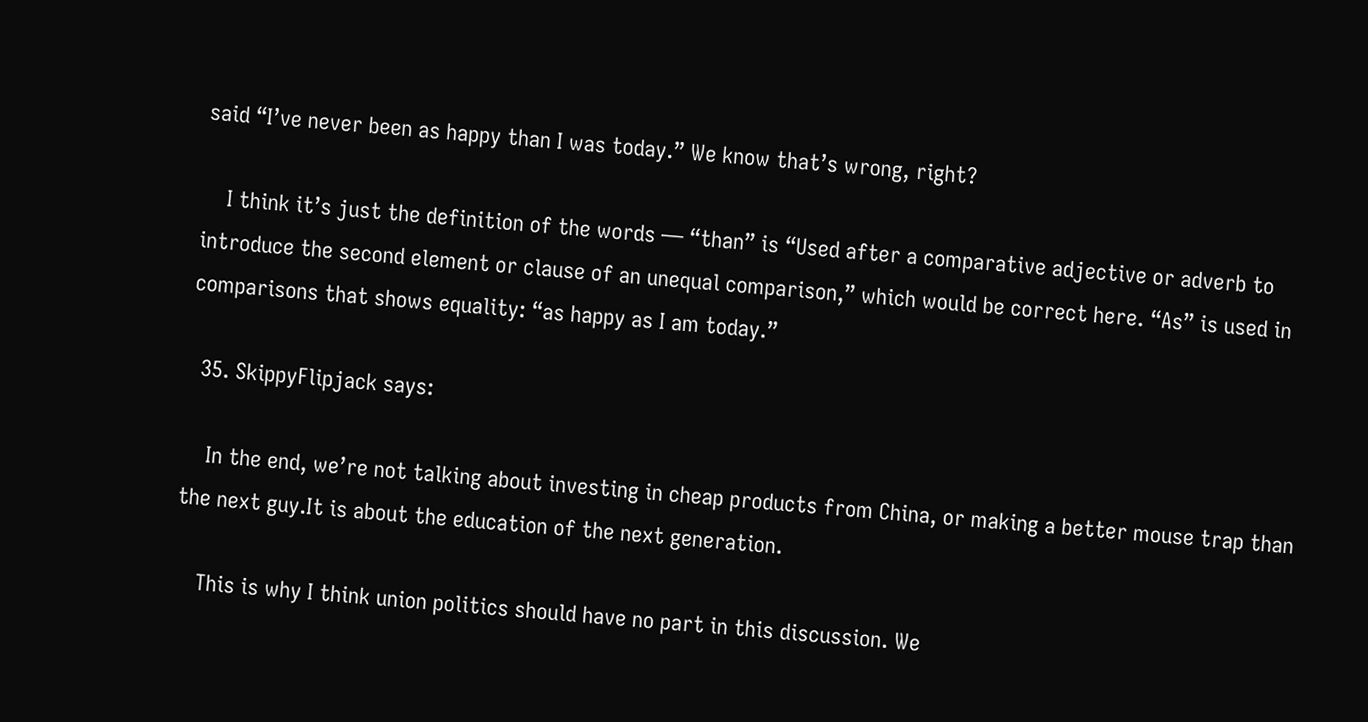said “I’ve never been as happy than I was today.” We know that’s wrong, right?

    I think it’s just the definition of the words — “than” is “Used after a comparative adjective or adverb to introduce the second element or clause of an unequal comparison,” which would be correct here. “As” is used in comparisons that shows equality: “as happy as I am today.”

  35. SkippyFlipjack says:

    In the end, we’re not talking about investing in cheap products from China, or making a better mouse trap than the next guy.It is about the education of the next generation.

    This is why I think union politics should have no part in this discussion. We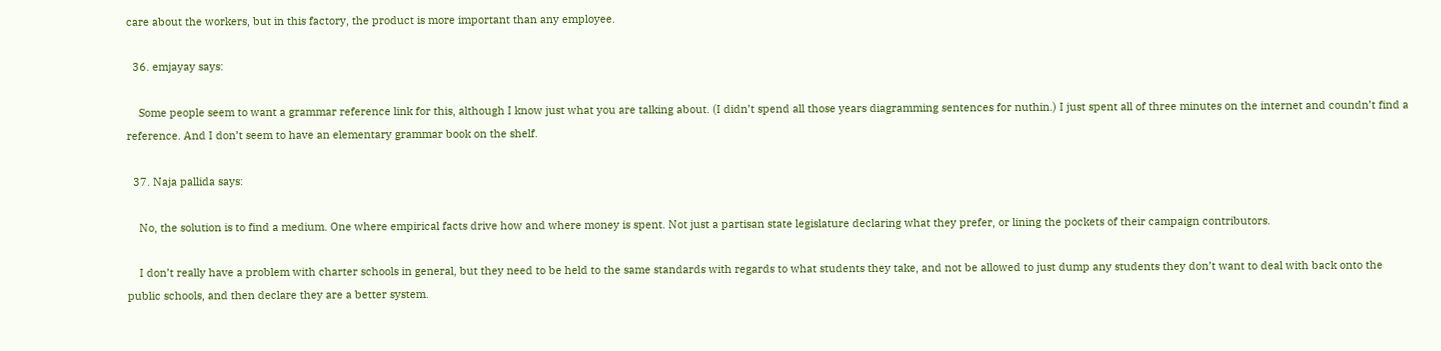care about the workers, but in this factory, the product is more important than any employee.

  36. emjayay says:

    Some people seem to want a grammar reference link for this, although I know just what you are talking about. (I didn’t spend all those years diagramming sentences for nuthin.) I just spent all of three minutes on the internet and coundn’t find a reference. And I don’t seem to have an elementary grammar book on the shelf.

  37. Naja pallida says:

    No, the solution is to find a medium. One where empirical facts drive how and where money is spent. Not just a partisan state legislature declaring what they prefer, or lining the pockets of their campaign contributors.

    I don’t really have a problem with charter schools in general, but they need to be held to the same standards with regards to what students they take, and not be allowed to just dump any students they don’t want to deal with back onto the public schools, and then declare they are a better system.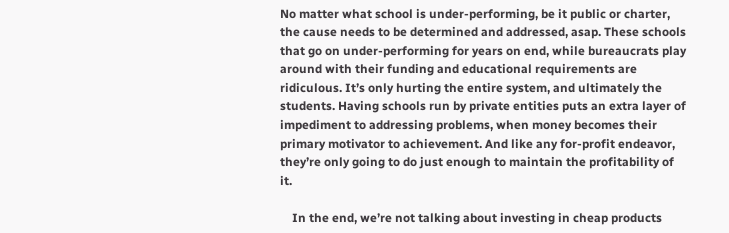No matter what school is under-performing, be it public or charter, the cause needs to be determined and addressed, asap. These schools that go on under-performing for years on end, while bureaucrats play around with their funding and educational requirements are ridiculous. It’s only hurting the entire system, and ultimately the students. Having schools run by private entities puts an extra layer of impediment to addressing problems, when money becomes their primary motivator to achievement. And like any for-profit endeavor, they’re only going to do just enough to maintain the profitability of it.

    In the end, we’re not talking about investing in cheap products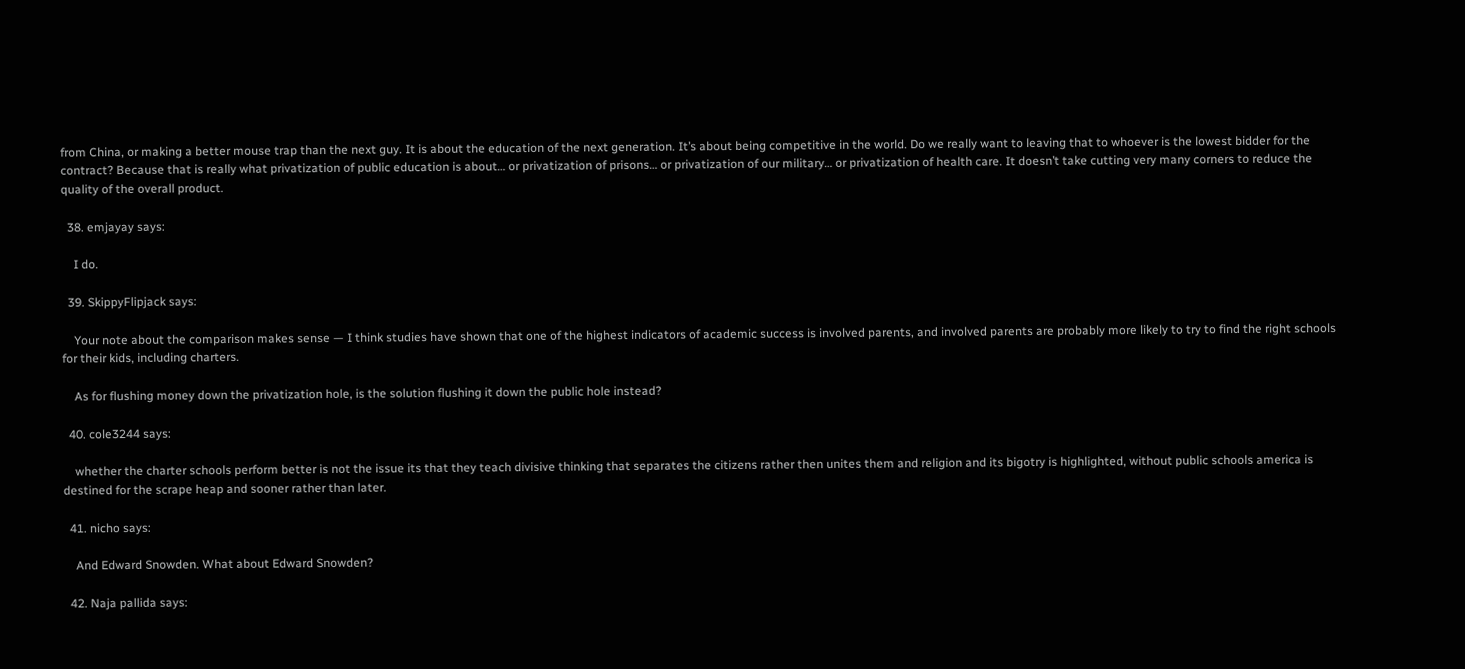from China, or making a better mouse trap than the next guy. It is about the education of the next generation. It’s about being competitive in the world. Do we really want to leaving that to whoever is the lowest bidder for the contract? Because that is really what privatization of public education is about… or privatization of prisons… or privatization of our military… or privatization of health care. It doesn’t take cutting very many corners to reduce the quality of the overall product.

  38. emjayay says:

    I do.

  39. SkippyFlipjack says:

    Your note about the comparison makes sense — I think studies have shown that one of the highest indicators of academic success is involved parents, and involved parents are probably more likely to try to find the right schools for their kids, including charters.

    As for flushing money down the privatization hole, is the solution flushing it down the public hole instead?

  40. cole3244 says:

    whether the charter schools perform better is not the issue its that they teach divisive thinking that separates the citizens rather then unites them and religion and its bigotry is highlighted, without public schools america is destined for the scrape heap and sooner rather than later.

  41. nicho says:

    And Edward Snowden. What about Edward Snowden?

  42. Naja pallida says: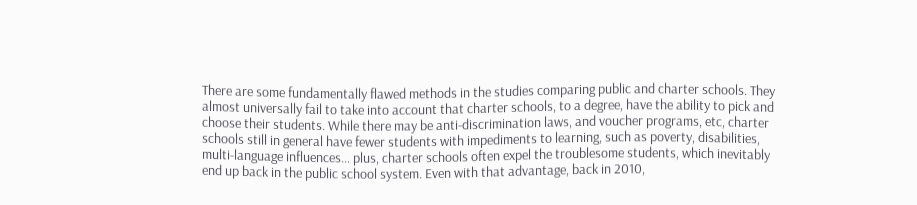There are some fundamentally flawed methods in the studies comparing public and charter schools. They almost universally fail to take into account that charter schools, to a degree, have the ability to pick and choose their students. While there may be anti-discrimination laws, and voucher programs, etc, charter schools still in general have fewer students with impediments to learning, such as poverty, disabilities, multi-language influences… plus, charter schools often expel the troublesome students, which inevitably end up back in the public school system. Even with that advantage, back in 2010,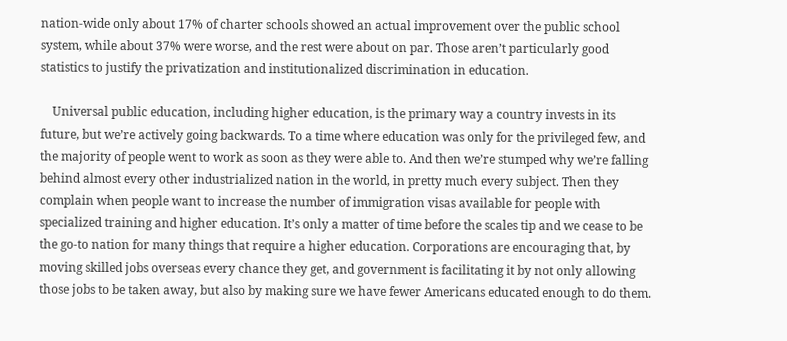nation-wide only about 17% of charter schools showed an actual improvement over the public school system, while about 37% were worse, and the rest were about on par. Those aren’t particularly good statistics to justify the privatization and institutionalized discrimination in education.

    Universal public education, including higher education, is the primary way a country invests in its future, but we’re actively going backwards. To a time where education was only for the privileged few, and the majority of people went to work as soon as they were able to. And then we’re stumped why we’re falling behind almost every other industrialized nation in the world, in pretty much every subject. Then they complain when people want to increase the number of immigration visas available for people with specialized training and higher education. It’s only a matter of time before the scales tip and we cease to be the go-to nation for many things that require a higher education. Corporations are encouraging that, by moving skilled jobs overseas every chance they get, and government is facilitating it by not only allowing those jobs to be taken away, but also by making sure we have fewer Americans educated enough to do them.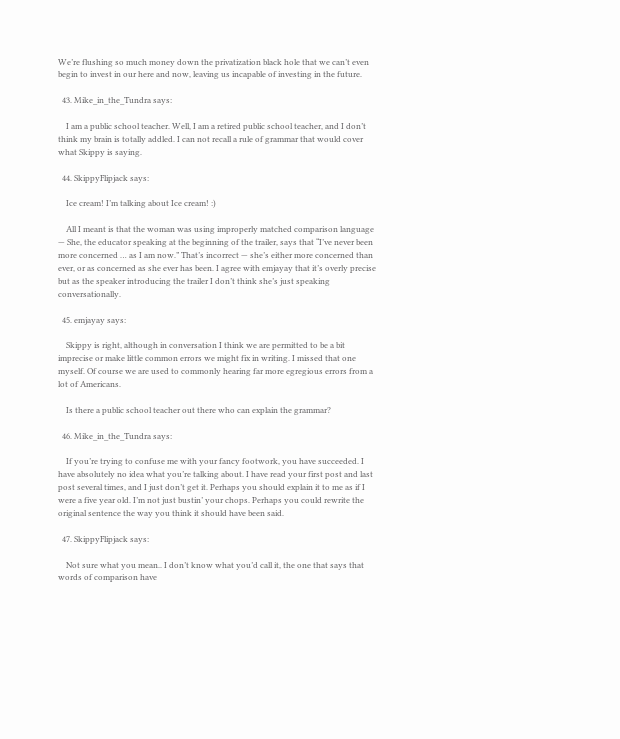We’re flushing so much money down the privatization black hole that we can’t even begin to invest in our here and now, leaving us incapable of investing in the future.

  43. Mike_in_the_Tundra says:

    I am a public school teacher. Well, I am a retired public school teacher, and I don’t think my brain is totally addled. I can not recall a rule of grammar that would cover what Skippy is saying.

  44. SkippyFlipjack says:

    Ice cream! I’m talking about Ice cream! :)

    All I meant is that the woman was using improperly matched comparison language — She, the educator speaking at the beginning of the trailer, says that “I’ve never been more concerned … as I am now.” That’s incorrect — she’s either more concerned than ever, or as concerned as she ever has been. I agree with emjayay that it’s overly precise but as the speaker introducing the trailer I don’t think she’s just speaking conversationally.

  45. emjayay says:

    Skippy is right, although in conversation I think we are permitted to be a bit imprecise or make little common errors we might fix in writing. I missed that one myself. Of course we are used to commonly hearing far more egregious errors from a lot of Americans.

    Is there a public school teacher out there who can explain the grammar?

  46. Mike_in_the_Tundra says:

    If you’re trying to confuse me with your fancy footwork, you have succeeded. I have absolutely no idea what you’re talking about. I have read your first post and last post several times, and I just don’t get it. Perhaps you should explain it to me as if I were a five year old. I’m not just bustin’ your chops. Perhaps you could rewrite the original sentence the way you think it should have been said.

  47. SkippyFlipjack says:

    Not sure what you mean.. I don’t know what you’d call it, the one that says that words of comparison have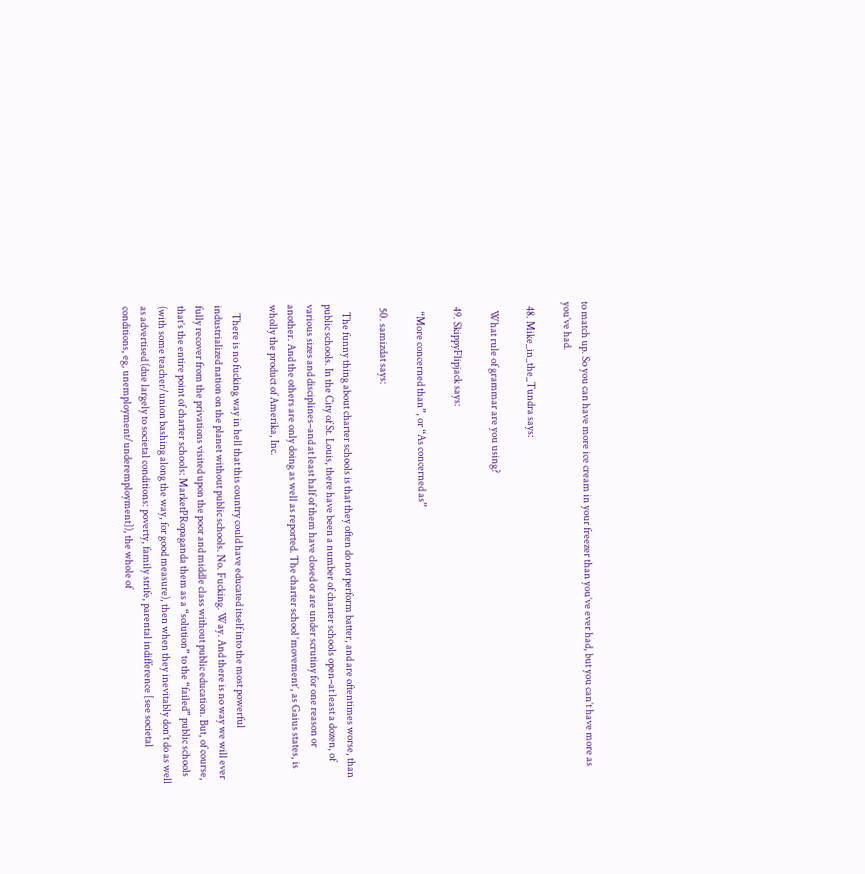to match up. So you can have more ice cream in your freezer than you’ve ever had, but you can’t have more as you’ve had.

  48. Mike_in_the_Tundra says:

    What rule of grammar are you using?

  49. SkippyFlipjack says:

    “More concerned than”, or “As concerned as”

  50. samizdat says:

    The funny thing about charter schools is that they often do not perform batter, and are oftentimes worse, than public schools. In the City of St. Louis, there have been a number of charter schools open–at least a dozen, of various sizes and disciplines–and at least half of them have closed or are under scrutiny for one reason or another. And the others are only doing as well as reported. The charter school ‘movement’, as Gaius states, is wholly the product of Amerika, Inc.

    There is no fucking way in hell that this country could have educated itself into the most powerful industrialized nation on the planet without public schools. No. Fucking. Way. And there is no way we will ever fully recover from the privations visited upon the poor and middle class without public education. But, of course, that’s the entire point of charter schools: MarketPRopaganda them as a “solution” to the “failed” public schools (with some teacher/union bashing along the way, for good measure), then when they inevitably don’t do as well as advertised (due largely to societal conditions: poverty, family strife, parental indifference [see societal conditions, eg, unemployment/underemployment]), the whole of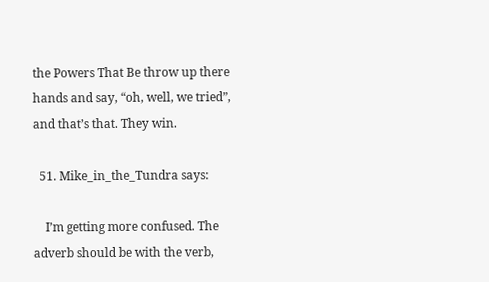the Powers That Be throw up there hands and say, “oh, well, we tried”, and that’s that. They win.

  51. Mike_in_the_Tundra says:

    I’m getting more confused. The adverb should be with the verb,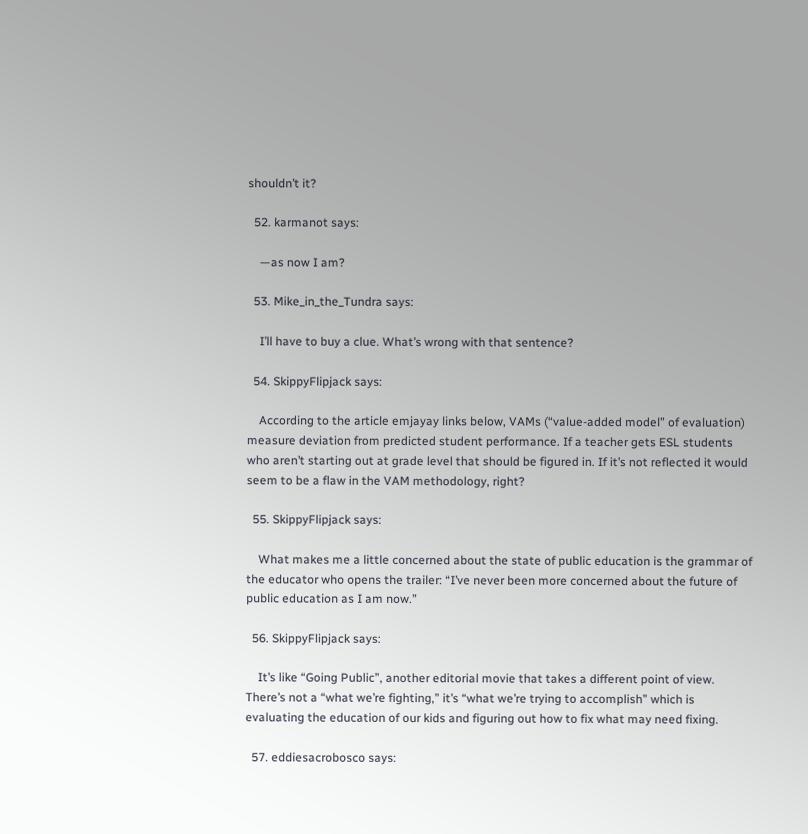shouldn’t it?

  52. karmanot says:

    —as now I am?

  53. Mike_in_the_Tundra says:

    I’ll have to buy a clue. What’s wrong with that sentence?

  54. SkippyFlipjack says:

    According to the article emjayay links below, VAMs (“value-added model” of evaluation) measure deviation from predicted student performance. If a teacher gets ESL students who aren’t starting out at grade level that should be figured in. If it’s not reflected it would seem to be a flaw in the VAM methodology, right?

  55. SkippyFlipjack says:

    What makes me a little concerned about the state of public education is the grammar of the educator who opens the trailer: “I’ve never been more concerned about the future of public education as I am now.”

  56. SkippyFlipjack says:

    It’s like “Going Public”, another editorial movie that takes a different point of view. There’s not a “what we’re fighting,” it’s “what we’re trying to accomplish” which is evaluating the education of our kids and figuring out how to fix what may need fixing.

  57. eddiesacrobosco says: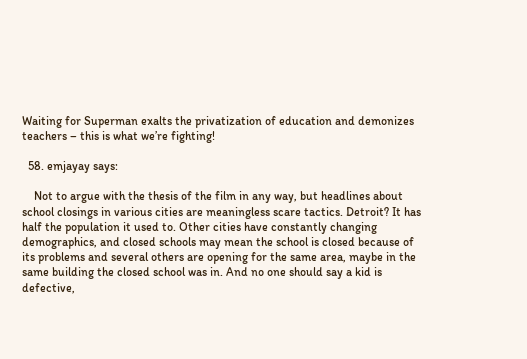Waiting for Superman exalts the privatization of education and demonizes teachers – this is what we’re fighting!

  58. emjayay says:

    Not to argue with the thesis of the film in any way, but headlines about school closings in various cities are meaningless scare tactics. Detroit? It has half the population it used to. Other cities have constantly changing demographics, and closed schools may mean the school is closed because of its problems and several others are opening for the same area, maybe in the same building the closed school was in. And no one should say a kid is defective,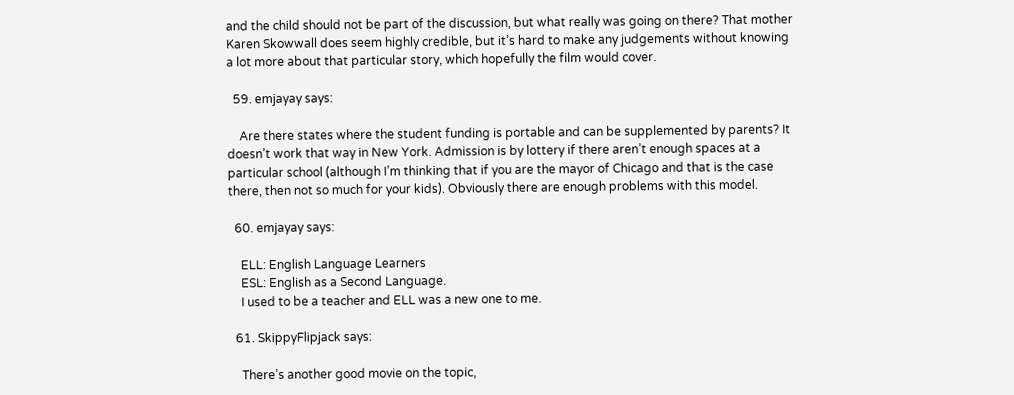and the child should not be part of the discussion, but what really was going on there? That mother Karen Skowwall does seem highly credible, but it’s hard to make any judgements without knowing a lot more about that particular story, which hopefully the film would cover.

  59. emjayay says:

    Are there states where the student funding is portable and can be supplemented by parents? It doesn’t work that way in New York. Admission is by lottery if there aren’t enough spaces at a particular school (although I’m thinking that if you are the mayor of Chicago and that is the case there, then not so much for your kids). Obviously there are enough problems with this model.

  60. emjayay says:

    ELL: English Language Learners
    ESL: English as a Second Language.
    I used to be a teacher and ELL was a new one to me.

  61. SkippyFlipjack says:

    There’s another good movie on the topic,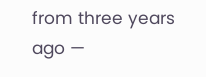from three years ago —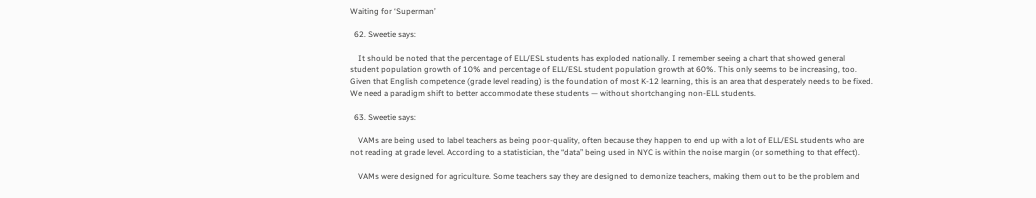Waiting for ‘Superman’

  62. Sweetie says:

    It should be noted that the percentage of ELL/ESL students has exploded nationally. I remember seeing a chart that showed general student population growth of 10% and percentage of ELL/ESL student population growth at 60%. This only seems to be increasing, too. Given that English competence (grade level reading) is the foundation of most K-12 learning, this is an area that desperately needs to be fixed. We need a paradigm shift to better accommodate these students — without shortchanging non-ELL students.

  63. Sweetie says:

    VAMs are being used to label teachers as being poor-quality, often because they happen to end up with a lot of ELL/ESL students who are not reading at grade level. According to a statistician, the “data” being used in NYC is within the noise margin (or something to that effect).

    VAMs were designed for agriculture. Some teachers say they are designed to demonize teachers, making them out to be the problem and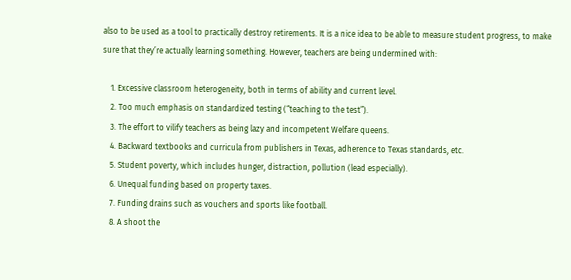also to be used as a tool to practically destroy retirements. It is a nice idea to be able to measure student progress, to make sure that they’re actually learning something. However, teachers are being undermined with:

    1. Excessive classroom heterogeneity, both in terms of ability and current level.
    2. Too much emphasis on standardized testing (“teaching to the test”).
    3. The effort to vilify teachers as being lazy and incompetent Welfare queens.
    4. Backward textbooks and curricula from publishers in Texas, adherence to Texas standards, etc.
    5. Student poverty, which includes hunger, distraction, pollution (lead especially).
    6. Unequal funding based on property taxes.
    7. Funding drains such as vouchers and sports like football.
    8. A shoot the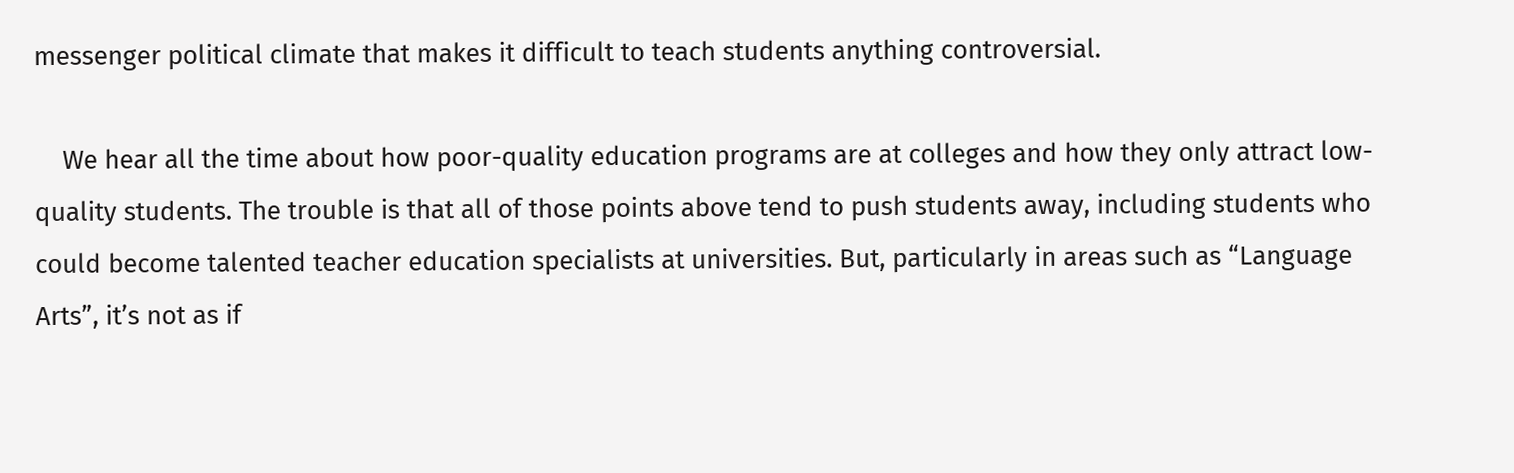messenger political climate that makes it difficult to teach students anything controversial.

    We hear all the time about how poor-quality education programs are at colleges and how they only attract low-quality students. The trouble is that all of those points above tend to push students away, including students who could become talented teacher education specialists at universities. But, particularly in areas such as “Language Arts”, it’s not as if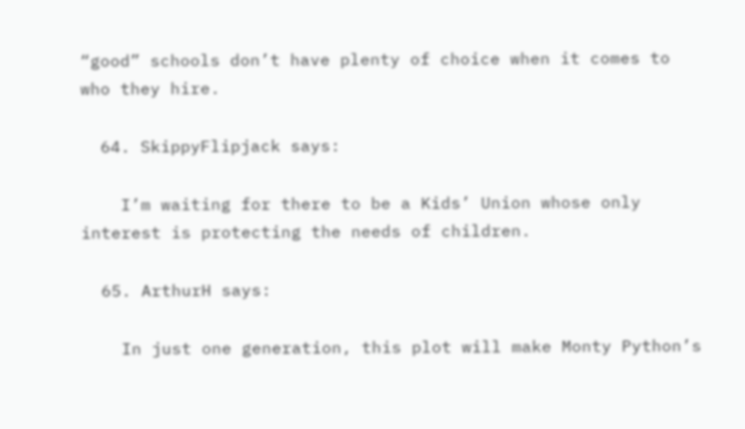“good” schools don’t have plenty of choice when it comes to who they hire.

  64. SkippyFlipjack says:

    I’m waiting for there to be a Kids’ Union whose only interest is protecting the needs of children.

  65. ArthurH says:

    In just one generation, this plot will make Monty Python’s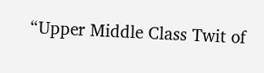“Upper Middle Class Twit of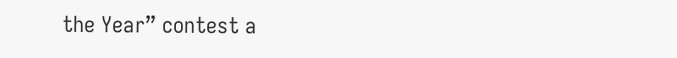the Year” contest a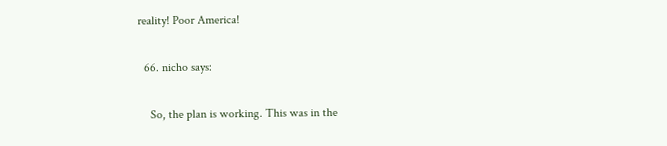reality! Poor America!

  66. nicho says:

    So, the plan is working. This was in the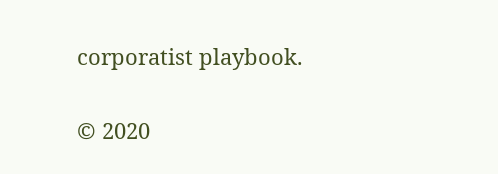corporatist playbook.

© 2020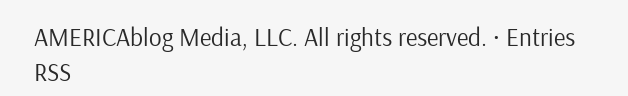AMERICAblog Media, LLC. All rights reserved. · Entries RSS